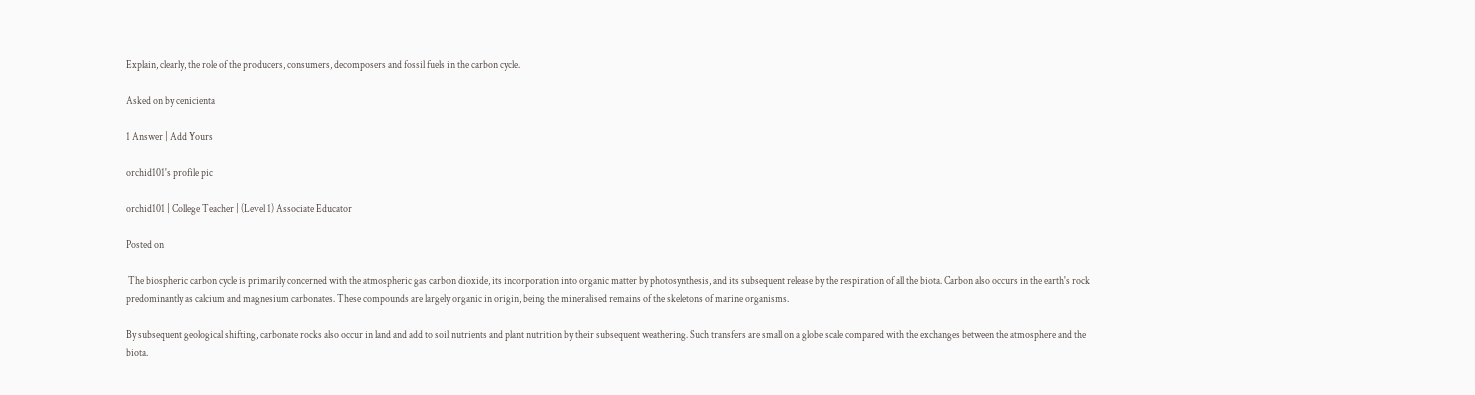Explain, clearly, the role of the producers, consumers, decomposers and fossil fuels in the carbon cycle.

Asked on by cenicienta

1 Answer | Add Yours

orchid101's profile pic

orchid101 | College Teacher | (Level 1) Associate Educator

Posted on

 The biospheric carbon cycle is primarily concerned with the atmospheric gas carbon dioxide, its incorporation into organic matter by photosynthesis, and its subsequent release by the respiration of all the biota. Carbon also occurs in the earth's rock predominantly as calcium and magnesium carbonates. These compounds are largely organic in origin, being the mineralised remains of the skeletons of marine organisms.

By subsequent geological shifting, carbonate rocks also occur in land and add to soil nutrients and plant nutrition by their subsequent weathering. Such transfers are small on a globe scale compared with the exchanges between the atmosphere and the biota.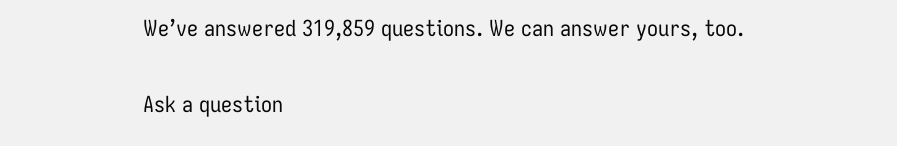We’ve answered 319,859 questions. We can answer yours, too.

Ask a question